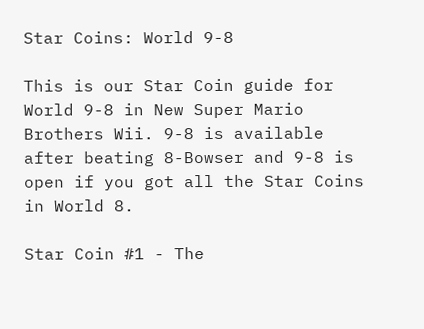Star Coins: World 9-8

This is our Star Coin guide for World 9-8 in New Super Mario Brothers Wii. 9-8 is available after beating 8-Bowser and 9-8 is open if you got all the Star Coins in World 8.

Star Coin #1 - The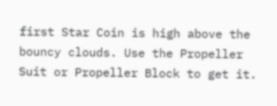first Star Coin is high above the bouncy clouds. Use the Propeller Suit or Propeller Block to get it.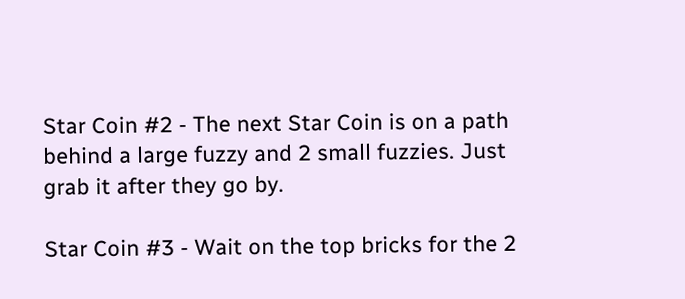Star Coin #2 - The next Star Coin is on a path behind a large fuzzy and 2 small fuzzies. Just grab it after they go by.

Star Coin #3 - Wait on the top bricks for the 2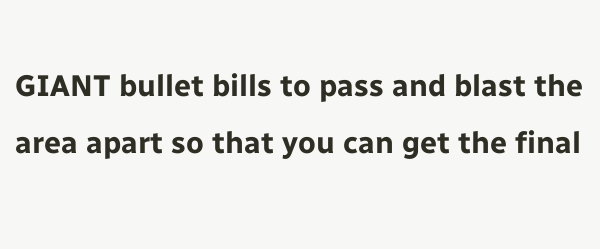GIANT bullet bills to pass and blast the area apart so that you can get the final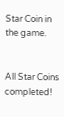Star Coin in the game.


All Star Coins completed!